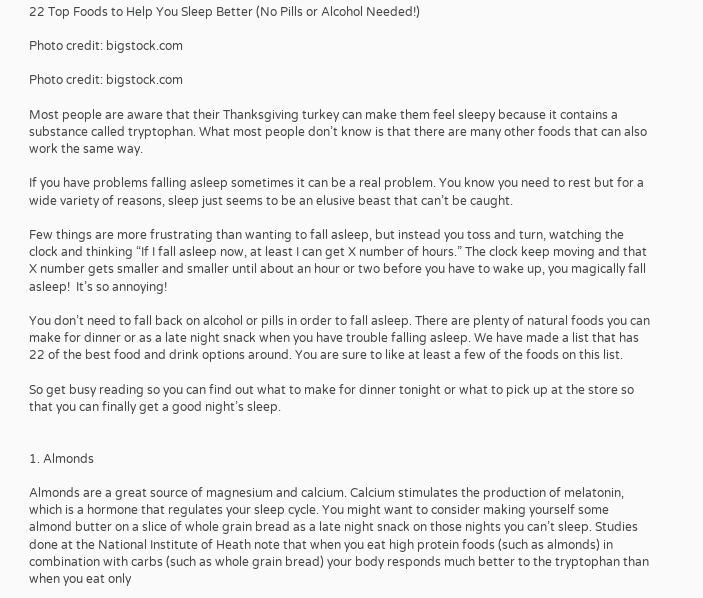22 Top Foods to Help You Sleep Better (No Pills or Alcohol Needed!)

Photo credit: bigstock.com

Photo credit: bigstock.com

Most people are aware that their Thanksgiving turkey can make them feel sleepy because it contains a substance called tryptophan. What most people don’t know is that there are many other foods that can also work the same way.

If you have problems falling asleep sometimes it can be a real problem. You know you need to rest but for a wide variety of reasons, sleep just seems to be an elusive beast that can’t be caught.

Few things are more frustrating than wanting to fall asleep, but instead you toss and turn, watching the clock and thinking “If I fall asleep now, at least I can get X number of hours.” The clock keep moving and that X number gets smaller and smaller until about an hour or two before you have to wake up, you magically fall asleep!  It’s so annoying!

You don’t need to fall back on alcohol or pills in order to fall asleep. There are plenty of natural foods you can make for dinner or as a late night snack when you have trouble falling asleep. We have made a list that has 22 of the best food and drink options around. You are sure to like at least a few of the foods on this list.

So get busy reading so you can find out what to make for dinner tonight or what to pick up at the store so that you can finally get a good night’s sleep.


1. Almonds

Almonds are a great source of magnesium and calcium. Calcium stimulates the production of melatonin, which is a hormone that regulates your sleep cycle. You might want to consider making yourself some almond butter on a slice of whole grain bread as a late night snack on those nights you can’t sleep. Studies done at the National Institute of Heath note that when you eat high protein foods (such as almonds) in combination with carbs (such as whole grain bread) your body responds much better to the tryptophan than when you eat only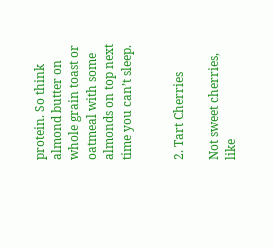protein. So think almond butter on whole grain toast or oatmeal with some almonds on top next time you can’t sleep.


2. Tart Cherries

Not sweet cherries, like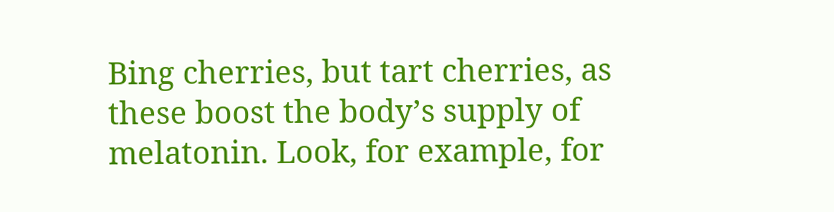Bing cherries, but tart cherries, as these boost the body’s supply of melatonin. Look, for example, for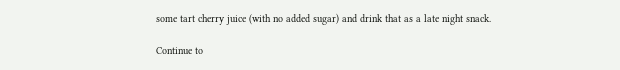some tart cherry juice (with no added sugar) and drink that as a late night snack.

Continue to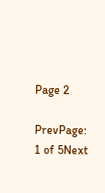Page 2

PrevPage: 1 of 5Next